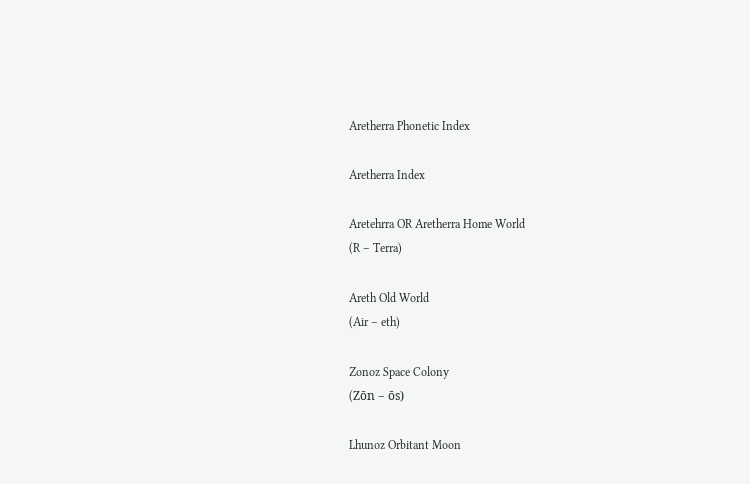Aretherra Phonetic Index

Aretherra Index

Aretehrra OR Aretherra Home World
(R – Terra)

Areth Old World
(Air – eth)

Zonoz Space Colony
(Zōn – ōs)

Lhunoz Orbitant Moon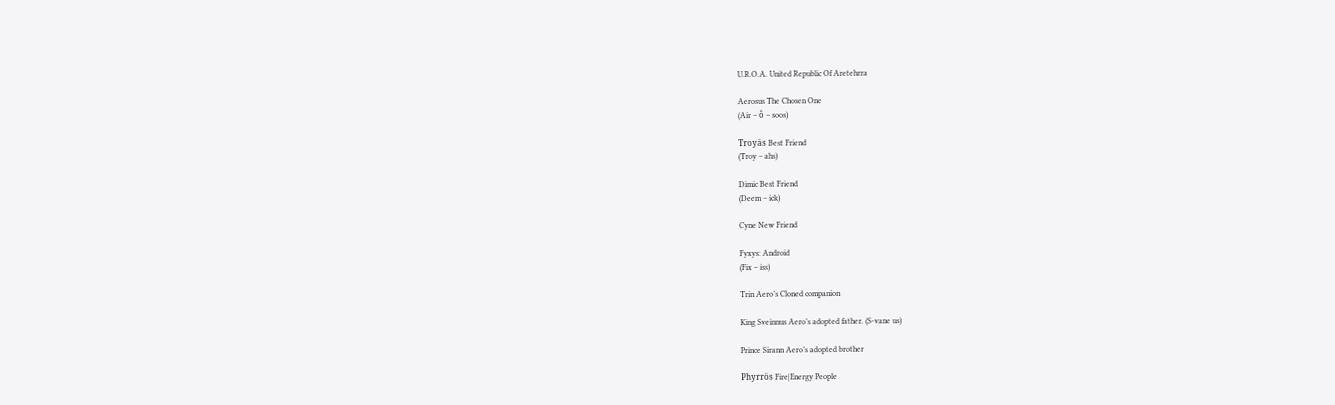U.R.O.A. United Republic Of Aretehrra

Aerosus The Chosen One
(Air – ô – soos)

Troyäs Best Friend
(Troy – ahs)

Dimic Best Friend
(Deem – ick)

Cyne New Friend

Fyxys: Android
(Fix – iss)

Trin Aero’s Cloned companion

King Sveinnus Aero’s adopted father. (S-vane us)

Prince Sirann Aero’s adopted brother

Phyrrös Fire|Energy People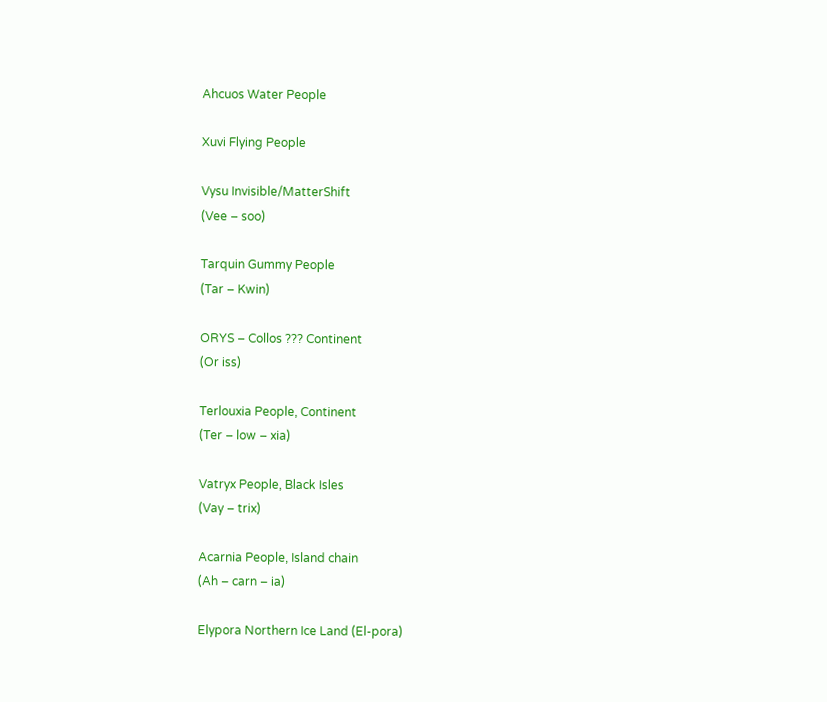Ahcuos Water People

Xuvi Flying People

Vysu Invisible/MatterShift
(Vee – soo)

Tarquin Gummy People
(Tar – Kwin)

ORYS – Collos ??? Continent
(Or iss)

Terlouxia People, Continent
(Ter – low – xia)

Vatryx People, Black Isles
(Vay – trix)

Acarnia People, Island chain
(Ah – carn – ia)

Elypora Northern Ice Land (El-pora)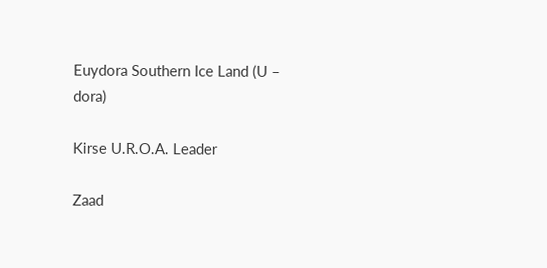Euydora Southern Ice Land (U – dora)

Kirse U.R.O.A. Leader

Zaad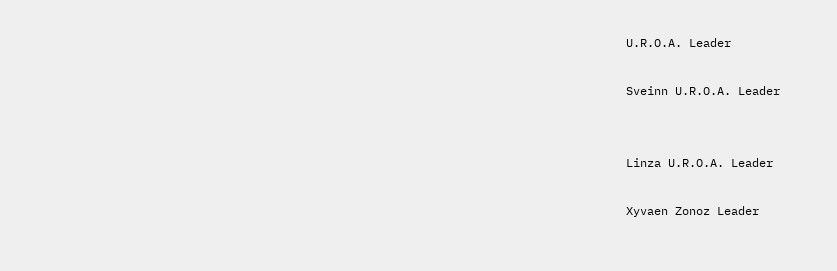U.R.O.A. Leader

Sveinn U.R.O.A. Leader


Linza U.R.O.A. Leader

Xyvaen Zonoz Leader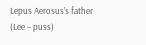Lepus Aerosus’s father
(Lee – puss)